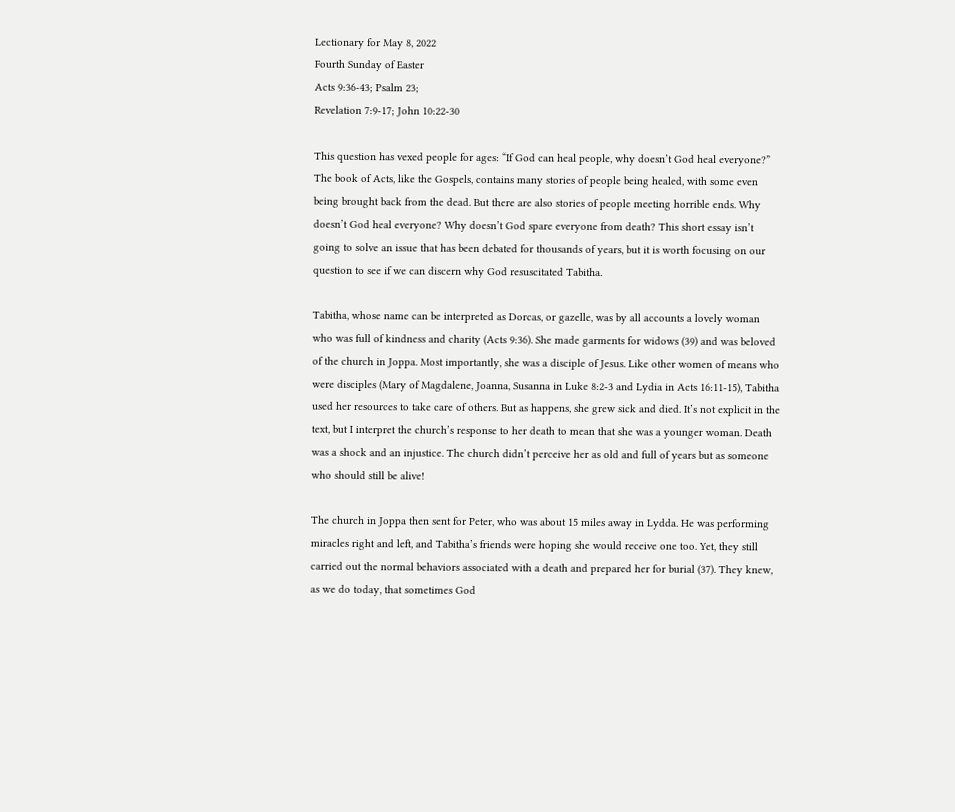Lectionary for May 8, 2022
Fourth Sunday of Easter
Acts 9:36-43; Psalm 23;
Revelation 7:9-17; John 10:22-30

This question has vexed people for ages: “If God can heal people, why doesn’t God heal everyone?” The book of Acts, like the Gospels, contains many stories of people being healed, with some even being brought back from the dead. But there are also stories of people meeting horrible ends. Why doesn’t God heal everyone? Why doesn’t God spare everyone from death? This short essay isn’t going to solve an issue that has been debated for thousands of years, but it is worth focusing on our question to see if we can discern why God resuscitated Tabitha.

Tabitha, whose name can be interpreted as Dorcas, or gazelle, was by all accounts a lovely woman who was full of kindness and charity (Acts 9:36). She made garments for widows (39) and was beloved of the church in Joppa. Most importantly, she was a disciple of Jesus. Like other women of means who were disciples (Mary of Magdalene, Joanna, Susanna in Luke 8:2-3 and Lydia in Acts 16:11-15), Tabitha used her resources to take care of others. But as happens, she grew sick and died. It’s not explicit in the text, but I interpret the church’s response to her death to mean that she was a younger woman. Death was a shock and an injustice. The church didn’t perceive her as old and full of years but as someone who should still be alive!

The church in Joppa then sent for Peter, who was about 15 miles away in Lydda. He was performing miracles right and left, and Tabitha’s friends were hoping she would receive one too. Yet, they still carried out the normal behaviors associated with a death and prepared her for burial (37). They knew, as we do today, that sometimes God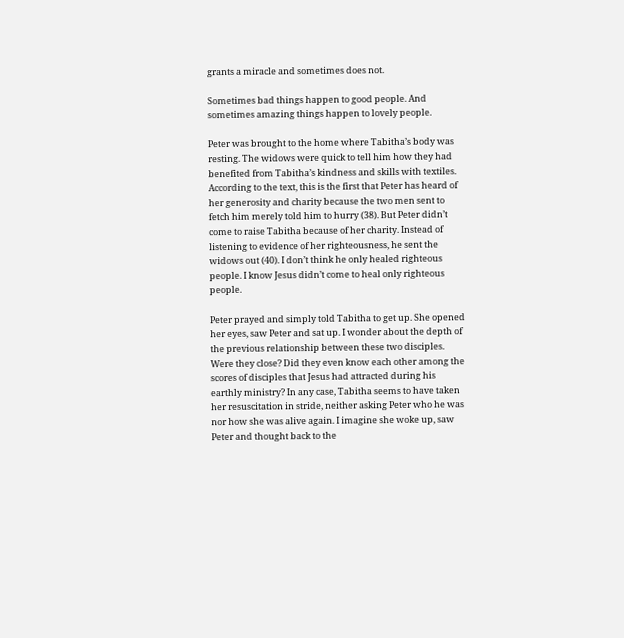grants a miracle and sometimes does not.

Sometimes bad things happen to good people. And sometimes amazing things happen to lovely people.

Peter was brought to the home where Tabitha’s body was resting. The widows were quick to tell him how they had benefited from Tabitha’s kindness and skills with textiles. According to the text, this is the first that Peter has heard of her generosity and charity because the two men sent to fetch him merely told him to hurry (38). But Peter didn’t come to raise Tabitha because of her charity. Instead of listening to evidence of her righteousness, he sent the widows out (40). I don’t think he only healed righteous people. I know Jesus didn’t come to heal only righteous people.

Peter prayed and simply told Tabitha to get up. She opened her eyes, saw Peter and sat up. I wonder about the depth of the previous relationship between these two disciples. Were they close? Did they even know each other among the scores of disciples that Jesus had attracted during his earthly ministry? In any case, Tabitha seems to have taken her resuscitation in stride, neither asking Peter who he was nor how she was alive again. I imagine she woke up, saw Peter and thought back to the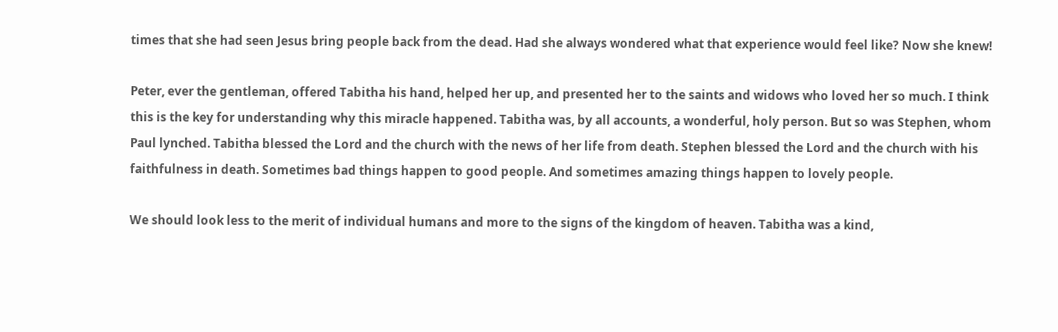times that she had seen Jesus bring people back from the dead. Had she always wondered what that experience would feel like? Now she knew!

Peter, ever the gentleman, offered Tabitha his hand, helped her up, and presented her to the saints and widows who loved her so much. I think this is the key for understanding why this miracle happened. Tabitha was, by all accounts, a wonderful, holy person. But so was Stephen, whom Paul lynched. Tabitha blessed the Lord and the church with the news of her life from death. Stephen blessed the Lord and the church with his faithfulness in death. Sometimes bad things happen to good people. And sometimes amazing things happen to lovely people.

We should look less to the merit of individual humans and more to the signs of the kingdom of heaven. Tabitha was a kind,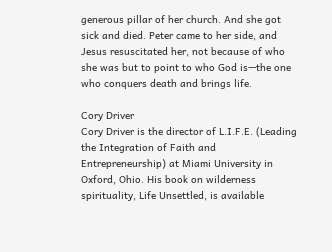generous pillar of her church. And she got sick and died. Peter came to her side, and Jesus resuscitated her, not because of who she was but to point to who God is—the one who conquers death and brings life.

Cory Driver
Cory Driver is the director of L.I.F.E. (Leading the Integration of Faith and Entrepreneurship) at Miami University in Oxford, Ohio. His book on wilderness spirituality, Life Unsettled, is available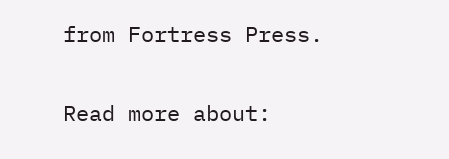from Fortress Press.

Read more about: